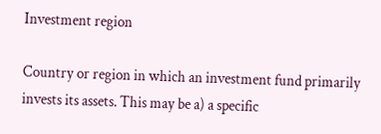Investment region

Country or region in which an investment fund primarily invests its assets. This may be a) a specific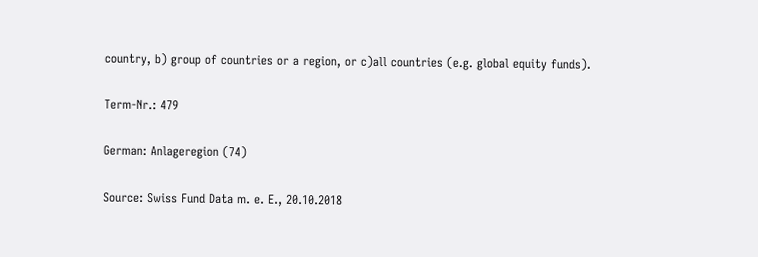country, b) group of countries or a region, or c)all countries (e.g. global equity funds).

Term-Nr.: 479

German: Anlageregion (74)

Source: Swiss Fund Data m. e. E., 20.10.2018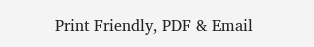Print Friendly, PDF & Email